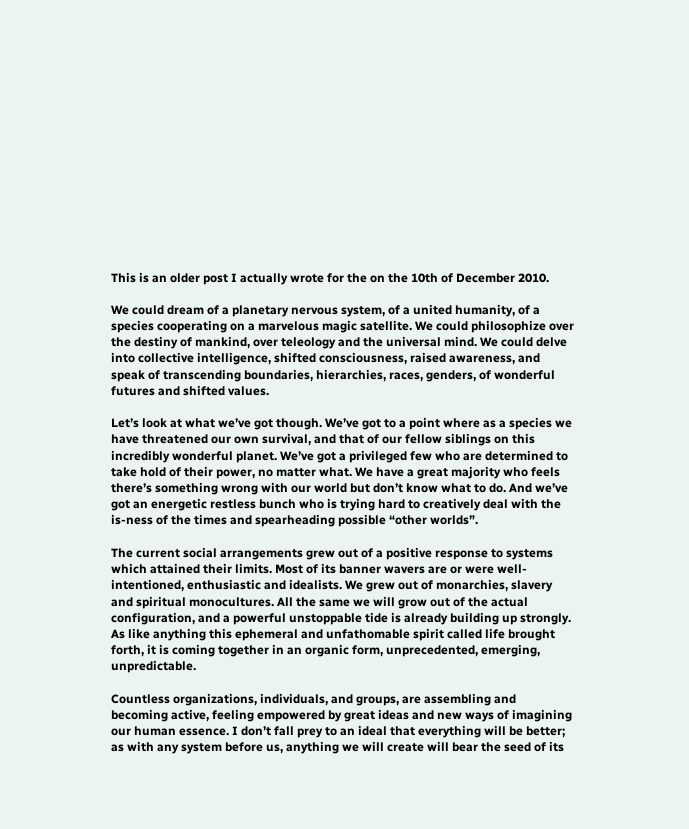This is an older post I actually wrote for the on the 10th of December 2010.

We could dream of a planetary nervous system, of a united humanity, of a species cooperating on a marvelous magic satellite. We could philosophize over the destiny of mankind, over teleology and the universal mind. We could delve into collective intelligence, shifted consciousness, raised awareness, and speak of transcending boundaries, hierarchies, races, genders, of wonderful futures and shifted values.

Let’s look at what we’ve got though. We’ve got to a point where as a species we have threatened our own survival, and that of our fellow siblings on this incredibly wonderful planet. We’ve got a privileged few who are determined to take hold of their power, no matter what. We have a great majority who feels there’s something wrong with our world but don’t know what to do. And we’ve got an energetic restless bunch who is trying hard to creatively deal with the is-ness of the times and spearheading possible “other worlds”.

The current social arrangements grew out of a positive response to systems which attained their limits. Most of its banner wavers are or were well-intentioned, enthusiastic and idealists. We grew out of monarchies, slavery and spiritual monocultures. All the same we will grow out of the actual configuration, and a powerful unstoppable tide is already building up strongly. As like anything this ephemeral and unfathomable spirit called life brought forth, it is coming together in an organic form, unprecedented, emerging, unpredictable.

Countless organizations, individuals, and groups, are assembling and becoming active, feeling empowered by great ideas and new ways of imagining our human essence. I don’t fall prey to an ideal that everything will be better; as with any system before us, anything we will create will bear the seed of its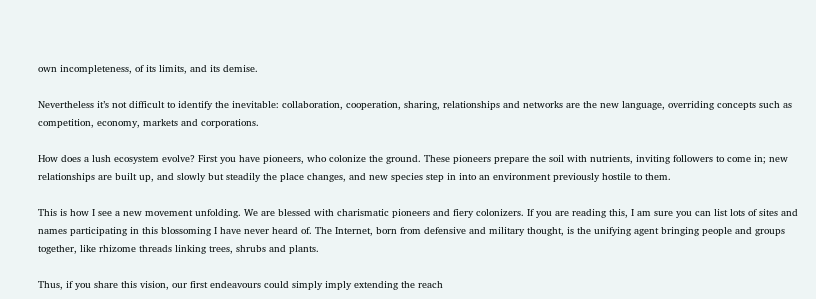own incompleteness, of its limits, and its demise.

Nevertheless it’s not difficult to identify the inevitable: collaboration, cooperation, sharing, relationships and networks are the new language, overriding concepts such as competition, economy, markets and corporations.

How does a lush ecosystem evolve? First you have pioneers, who colonize the ground. These pioneers prepare the soil with nutrients, inviting followers to come in; new relationships are built up, and slowly but steadily the place changes, and new species step in into an environment previously hostile to them.

This is how I see a new movement unfolding. We are blessed with charismatic pioneers and fiery colonizers. If you are reading this, I am sure you can list lots of sites and names participating in this blossoming I have never heard of. The Internet, born from defensive and military thought, is the unifying agent bringing people and groups together, like rhizome threads linking trees, shrubs and plants.

Thus, if you share this vision, our first endeavours could simply imply extending the reach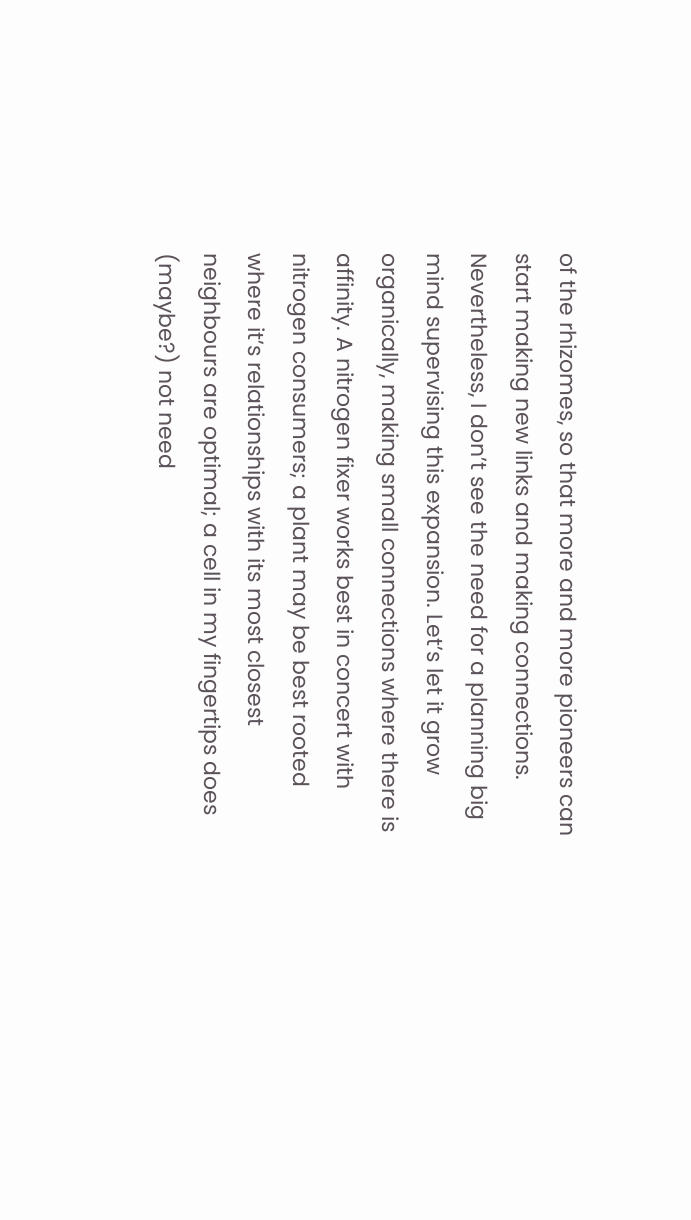of the rhizomes, so that more and more pioneers can start making new links and making connections. Nevertheless, I don’t see the need for a planning big mind supervising this expansion. Let’s let it grow organically, making small connections where there is affinity. A nitrogen fixer works best in concert with nitrogen consumers; a plant may be best rooted where it’s relationships with its most closest neighbours are optimal; a cell in my fingertips does (maybe?) not need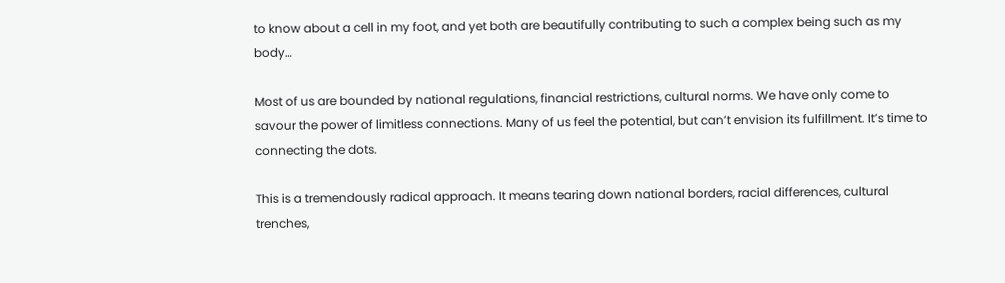to know about a cell in my foot, and yet both are beautifully contributing to such a complex being such as my body…

Most of us are bounded by national regulations, financial restrictions, cultural norms. We have only come to savour the power of limitless connections. Many of us feel the potential, but can’t envision its fulfillment. It’s time to connecting the dots.

This is a tremendously radical approach. It means tearing down national borders, racial differences, cultural trenches,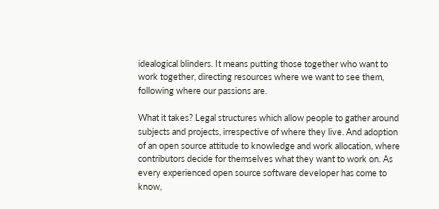idealogical blinders. It means putting those together who want to work together, directing resources where we want to see them, following where our passions are.

What it takes? Legal structures which allow people to gather around subjects and projects, irrespective of where they live. And adoption of an open source attitude to knowledge and work allocation, where contributors decide for themselves what they want to work on. As every experienced open source software developer has come to know,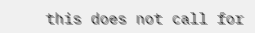this does not call for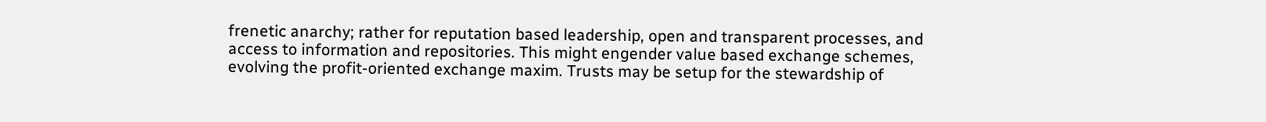frenetic anarchy; rather for reputation based leadership, open and transparent processes, and access to information and repositories. This might engender value based exchange schemes, evolving the profit-oriented exchange maxim. Trusts may be setup for the stewardship of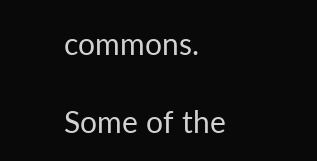commons.

Some of the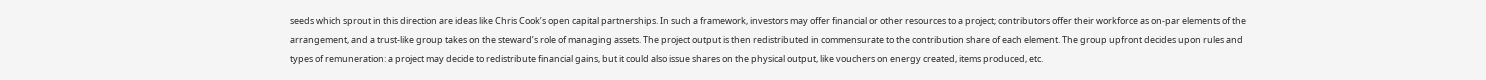seeds which sprout in this direction are ideas like Chris Cook’s open capital partnerships. In such a framework, investors may offer financial or other resources to a project; contributors offer their workforce as on-par elements of the arrangement, and a trust-like group takes on the steward’s role of managing assets. The project output is then redistributed in commensurate to the contribution share of each element. The group upfront decides upon rules and types of remuneration: a project may decide to redistribute financial gains, but it could also issue shares on the physical output, like vouchers on energy created, items produced, etc.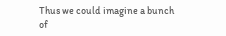Thus we could imagine a bunch of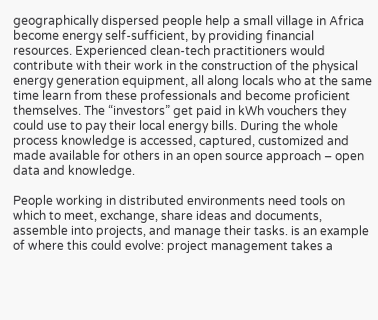geographically dispersed people help a small village in Africa become energy self-sufficient, by providing financial resources. Experienced clean-tech practitioners would contribute with their work in the construction of the physical energy generation equipment, all along locals who at the same time learn from these professionals and become proficient themselves. The “investors” get paid in kWh vouchers they could use to pay their local energy bills. During the whole process knowledge is accessed, captured, customized and made available for others in an open source approach – open data and knowledge.

People working in distributed environments need tools on which to meet, exchange, share ideas and documents, assemble into projects, and manage their tasks. is an example of where this could evolve: project management takes a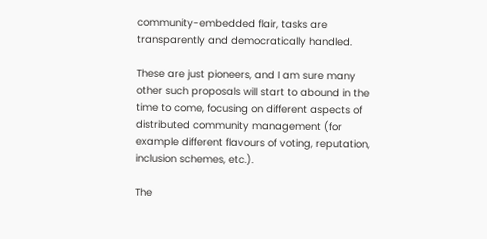community-embedded flair, tasks are transparently and democratically handled.

These are just pioneers, and I am sure many other such proposals will start to abound in the time to come, focusing on different aspects of distributed community management (for example different flavours of voting, reputation, inclusion schemes, etc.).

The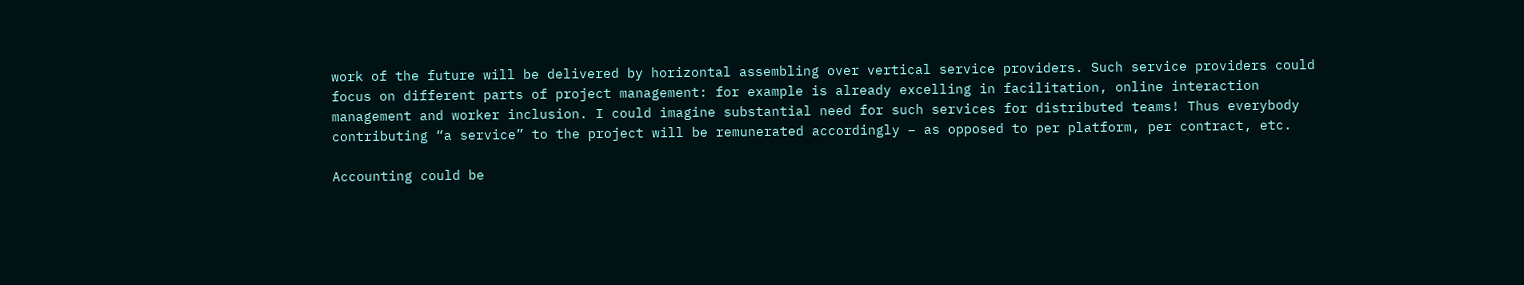work of the future will be delivered by horizontal assembling over vertical service providers. Such service providers could focus on different parts of project management: for example is already excelling in facilitation, online interaction management and worker inclusion. I could imagine substantial need for such services for distributed teams! Thus everybody contributing “a service” to the project will be remunerated accordingly – as opposed to per platform, per contract, etc.

Accounting could be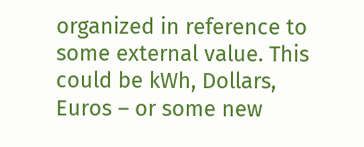organized in reference to some external value. This could be kWh, Dollars, Euros – or some new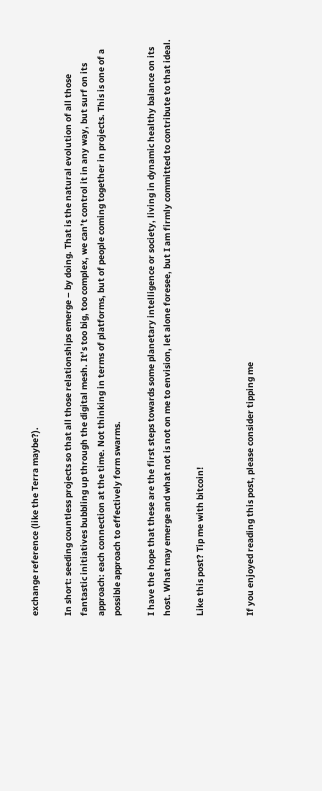exchange reference (like the Terra maybe?).

In short: seeding countless projects so that all those relationships emerge – by doing. That is the natural evolution of all those fantastic initiatives bubbling up through the digital mesh. It’s too big, too complex, we can’t control it in any way, but surf on its approach: each connection at the time. Not thinking in terms of platforms, but of people coming together in projects. This is one of a possible approach to effectively form swarms.

I have the hope that these are the first steps towards some planetary intelligence or society, living in dynamic healthy balance on its host. What may emerge and what not is not on me to envision, let alone foresee, but I am firmly committed to contribute to that ideal.

Like this post? Tip me with bitcoin!


If you enjoyed reading this post, please consider tipping me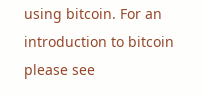using bitcoin. For an introduction to bitcoin please see